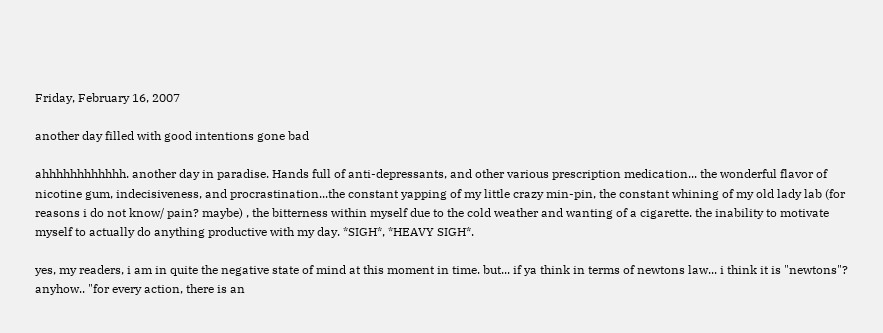Friday, February 16, 2007

another day filled with good intentions gone bad

ahhhhhhhhhhhh. another day in paradise. Hands full of anti-depressants, and other various prescription medication... the wonderful flavor of nicotine gum, indecisiveness, and procrastination...the constant yapping of my little crazy min-pin, the constant whining of my old lady lab (for reasons i do not know/ pain? maybe) , the bitterness within myself due to the cold weather and wanting of a cigarette. the inability to motivate myself to actually do anything productive with my day. *SIGH*, *HEAVY SIGH*.

yes, my readers, i am in quite the negative state of mind at this moment in time. but... if ya think in terms of newtons law... i think it is "newtons"? anyhow.. "for every action, there is an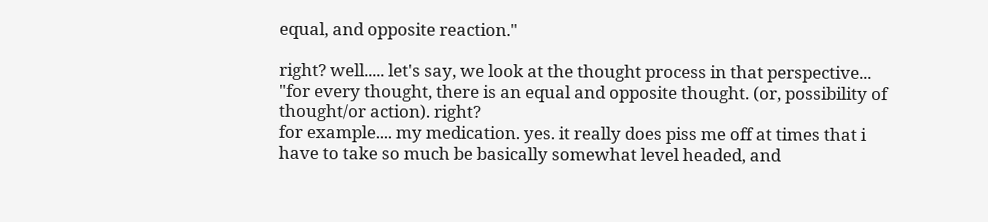equal, and opposite reaction."

right? well..... let's say, we look at the thought process in that perspective... "for every thought, there is an equal and opposite thought. (or, possibility of thought/or action). right?
for example.... my medication. yes. it really does piss me off at times that i have to take so much be basically somewhat level headed, and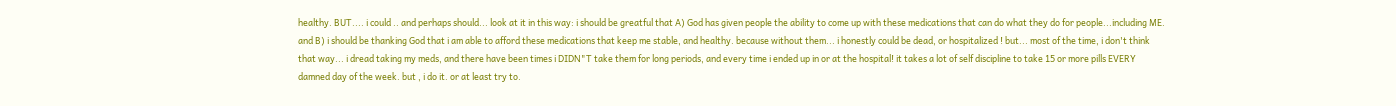healthy. BUT.... i could .. and perhaps should... look at it in this way: i should be greatful that A) God has given people the ability to come up with these medications that can do what they do for people...including ME. and B) i should be thanking God that i am able to afford these medications that keep me stable, and healthy. because without them... i honestly could be dead, or hospitalized ! but... most of the time, i don't think that way... i dread taking my meds, and there have been times i DIDN"T take them for long periods, and every time i ended up in or at the hospital! it takes a lot of self discipline to take 15 or more pills EVERY damned day of the week. but , i do it. or at least try to.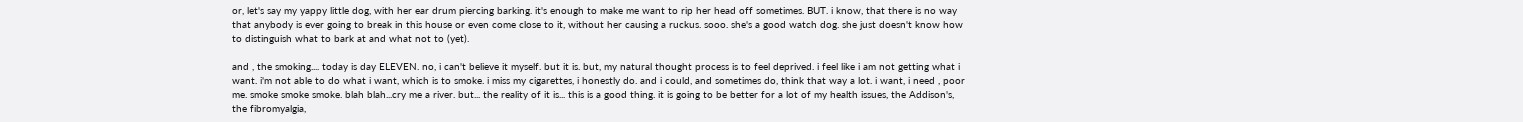or, let's say my yappy little dog, with her ear drum piercing barking. it's enough to make me want to rip her head off sometimes. BUT. i know, that there is no way that anybody is ever going to break in this house or even come close to it, without her causing a ruckus. sooo. she's a good watch dog. she just doesn't know how to distinguish what to bark at and what not to (yet).

and , the smoking.... today is day ELEVEN. no, i can't believe it myself. but it is. but, my natural thought process is to feel deprived. i feel like i am not getting what i want. i'm not able to do what i want, which is to smoke. i miss my cigarettes, i honestly do. and i could, and sometimes do, think that way a lot. i want, i need , poor me. smoke smoke smoke. blah blah...cry me a river. but... the reality of it is... this is a good thing. it is going to be better for a lot of my health issues, the Addison's, the fibromyalgia,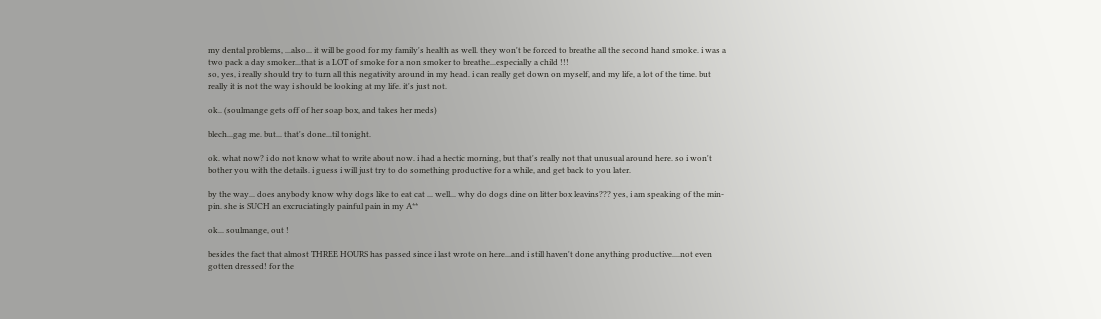my dental problems, ...also... it will be good for my family's health as well. they won't be forced to breathe all the second hand smoke. i was a two pack a day smoker...that is a LOT of smoke for a non smoker to breathe...especially a child !!!
so, yes, i really should try to turn all this negativity around in my head. i can really get down on myself, and my life, a lot of the time. but really it is not the way i should be looking at my life. it's just not.

ok.. (soulmange gets off of her soap box, and takes her meds)

blech...gag me. but... that's done...til tonight.

ok. what now? i do not know what to write about now. i had a hectic morning, but that's really not that unusual around here. so i won't bother you with the details. i guess i will just try to do something productive for a while, and get back to you later.

by the way... does anybody know why dogs like to eat cat ... well... why do dogs dine on litter box leavins??? yes, i am speaking of the min-pin. she is SUCH an excruciatingly painful pain in my A**

ok... soulmange, out !

besides the fact that almost THREE HOURS has passed since i last wrote on here...and i still haven't done anything productive....not even gotten dressed! for the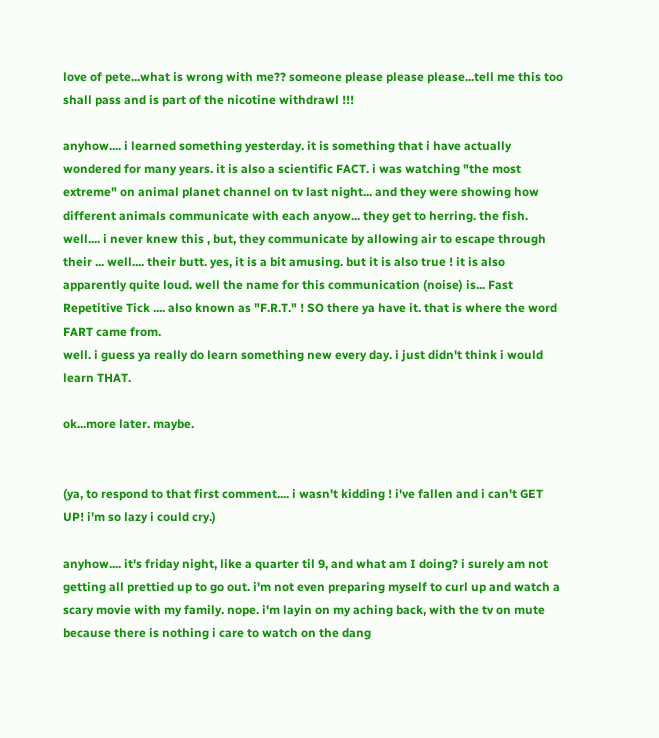love of pete...what is wrong with me?? someone please please please...tell me this too shall pass and is part of the nicotine withdrawl !!!

anyhow.... i learned something yesterday. it is something that i have actually wondered for many years. it is also a scientific FACT. i was watching "the most extreme" on animal planet channel on tv last night... and they were showing how different animals communicate with each anyow... they get to herring. the fish. well.... i never knew this , but, they communicate by allowing air to escape through their ... well.... their butt. yes, it is a bit amusing. but it is also true ! it is also apparently quite loud. well the name for this communication (noise) is... Fast Repetitive Tick .... also known as "F.R.T." ! SO there ya have it. that is where the word FART came from.
well. i guess ya really do learn something new every day. i just didn't think i would learn THAT.

ok...more later. maybe.


(ya, to respond to that first comment.... i wasn't kidding ! i've fallen and i can't GET UP! i'm so lazy i could cry.)

anyhow.... it's friday night, like a quarter til 9, and what am I doing? i surely am not getting all prettied up to go out. i'm not even preparing myself to curl up and watch a scary movie with my family. nope. i'm layin on my aching back, with the tv on mute because there is nothing i care to watch on the dang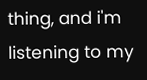thing, and i'm listening to my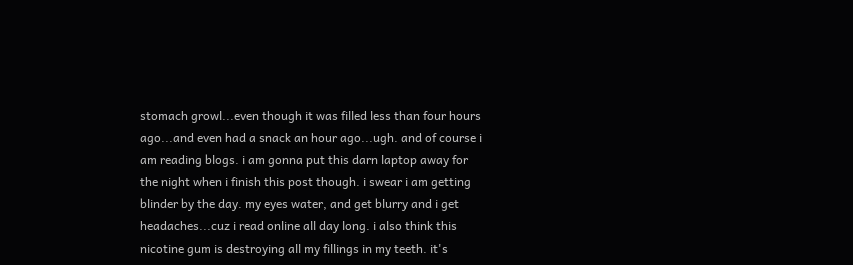stomach growl...even though it was filled less than four hours ago...and even had a snack an hour ago...ugh. and of course i am reading blogs. i am gonna put this darn laptop away for the night when i finish this post though. i swear i am getting blinder by the day. my eyes water, and get blurry and i get headaches...cuz i read online all day long. i also think this nicotine gum is destroying all my fillings in my teeth. it's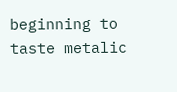beginning to taste metalic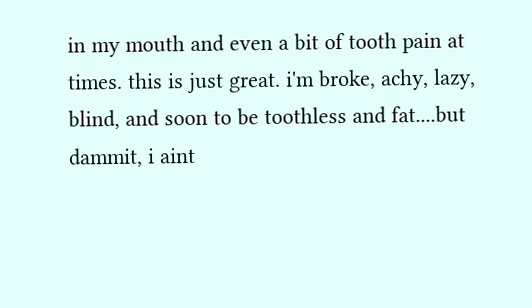in my mouth and even a bit of tooth pain at times. this is just great. i'm broke, achy, lazy, blind, and soon to be toothless and fat....but dammit, i aint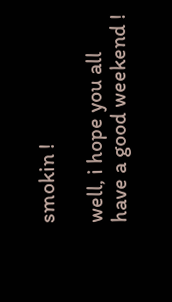smokin !

well, i hope you all have a good weekend !